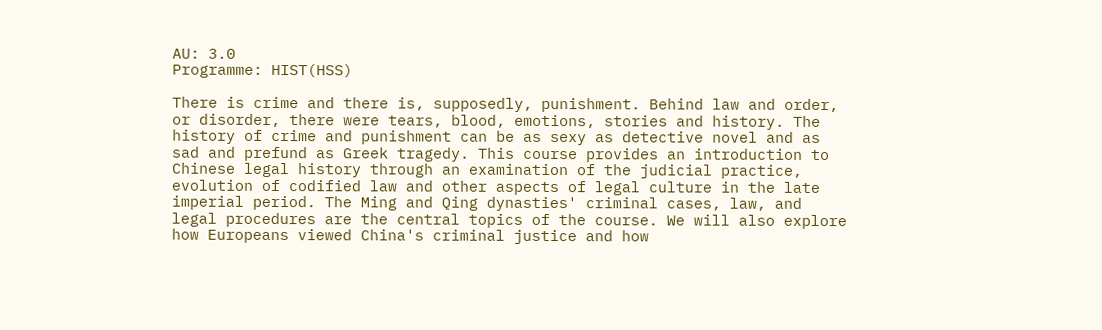AU: 3.0
Programme: HIST(HSS)

There is crime and there is, supposedly, punishment. Behind law and order, or disorder, there were tears, blood, emotions, stories and history. The history of crime and punishment can be as sexy as detective novel and as sad and prefund as Greek tragedy. This course provides an introduction to Chinese legal history through an examination of the judicial practice, evolution of codified law and other aspects of legal culture in the late imperial period. The Ming and Qing dynasties' criminal cases, law, and legal procedures are the central topics of the course. We will also explore how Europeans viewed China's criminal justice and how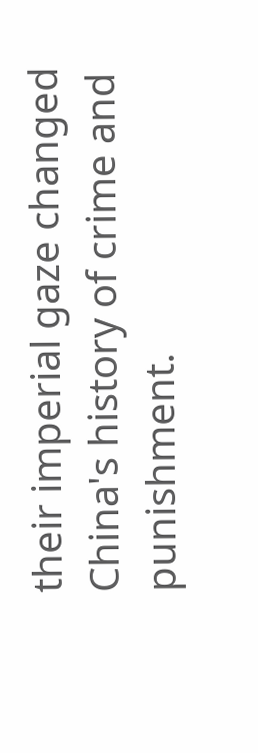their imperial gaze changed China's history of crime and punishment.